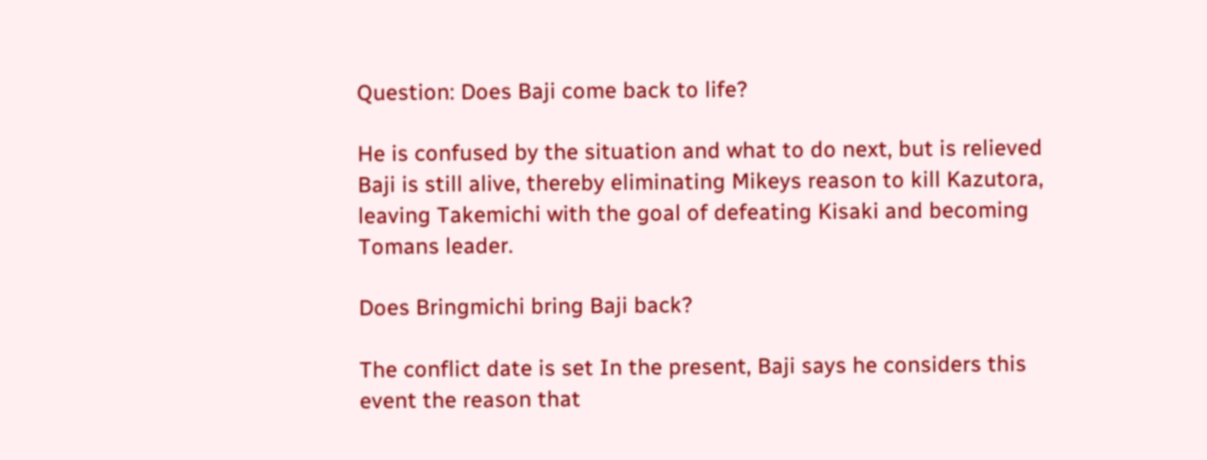Question: Does Baji come back to life?

He is confused by the situation and what to do next, but is relieved Baji is still alive, thereby eliminating Mikeys reason to kill Kazutora, leaving Takemichi with the goal of defeating Kisaki and becoming Tomans leader.

Does Bringmichi bring Baji back?

The conflict date is set In the present, Baji says he considers this event the reason that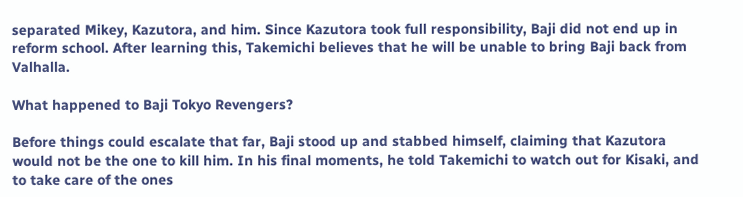separated Mikey, Kazutora, and him. Since Kazutora took full responsibility, Baji did not end up in reform school. After learning this, Takemichi believes that he will be unable to bring Baji back from Valhalla.

What happened to Baji Tokyo Revengers?

Before things could escalate that far, Baji stood up and stabbed himself, claiming that Kazutora would not be the one to kill him. In his final moments, he told Takemichi to watch out for Kisaki, and to take care of the ones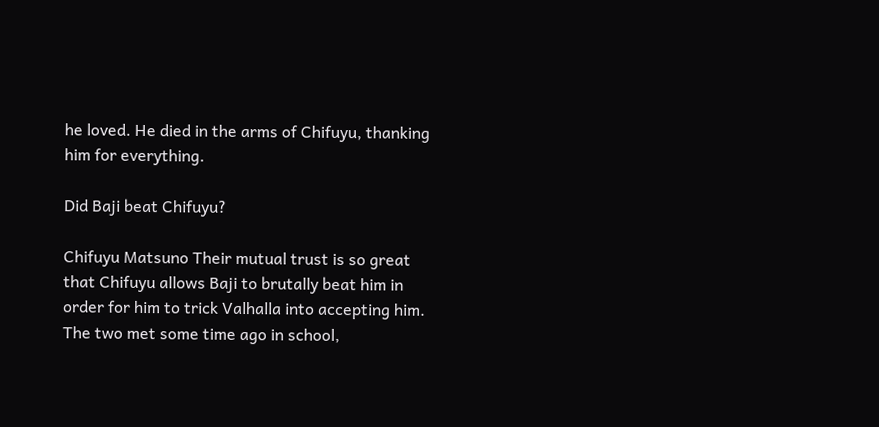he loved. He died in the arms of Chifuyu, thanking him for everything.

Did Baji beat Chifuyu?

Chifuyu Matsuno Their mutual trust is so great that Chifuyu allows Baji to brutally beat him in order for him to trick Valhalla into accepting him. The two met some time ago in school,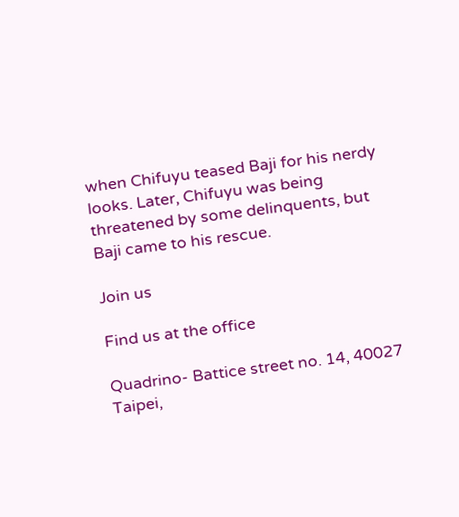when Chifuyu teased Baji for his nerdy looks. Later, Chifuyu was being threatened by some delinquents, but Baji came to his rescue.

Join us

Find us at the office

Quadrino- Battice street no. 14, 40027 Taipei,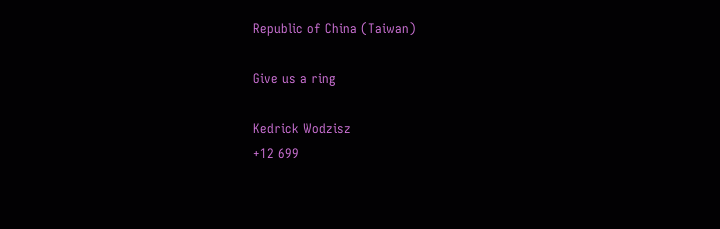Republic of China (Taiwan)

Give us a ring

Kedrick Wodzisz
+12 699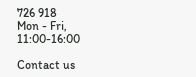726 918
Mon - Fri, 11:00-16:00

Contact us